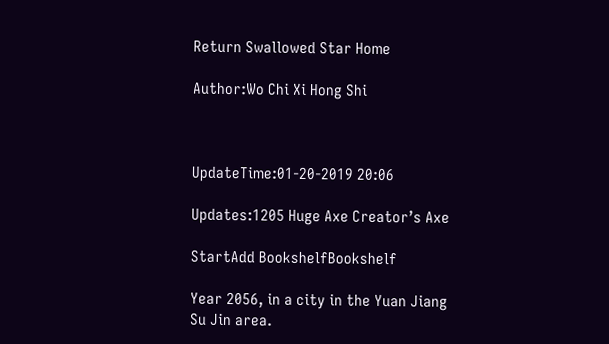Return Swallowed Star Home

Author:Wo Chi Xi Hong Shi



UpdateTime:01-20-2019 20:06

Updates:1205 Huge Axe Creator’s Axe

StartAdd BookshelfBookshelf

Year 2056, in a city in the Yuan Jiang Su Jin area.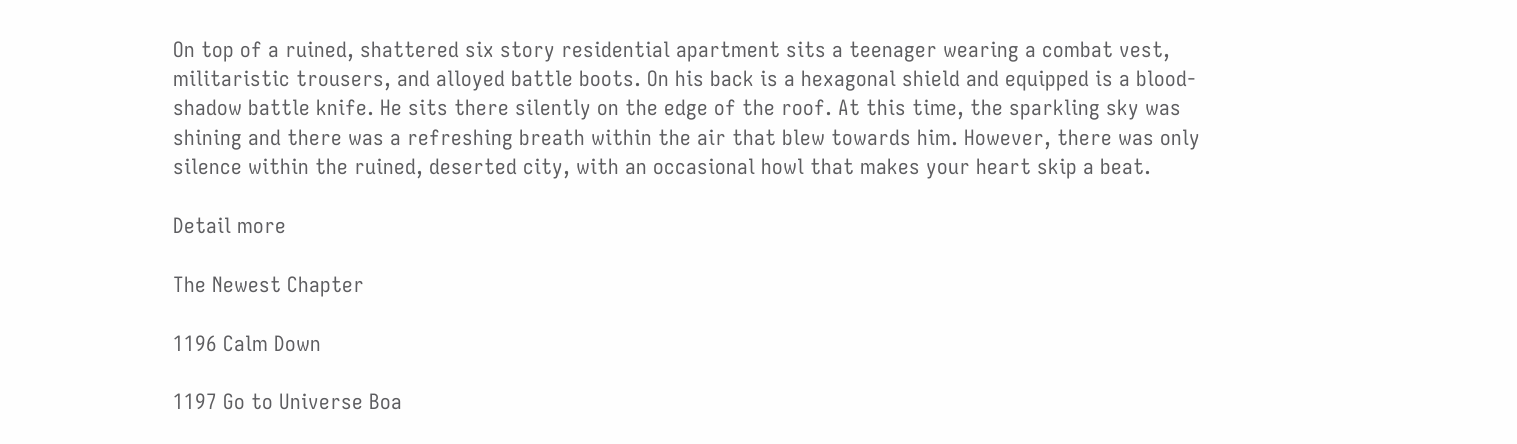On top of a ruined, shattered six story residential apartment sits a teenager wearing a combat vest, militaristic trousers, and alloyed battle boots. On his back is a hexagonal shield and equipped is a blood-shadow battle knife. He sits there silently on the edge of the roof. At this time, the sparkling sky was shining and there was a refreshing breath within the air that blew towards him. However, there was only silence within the ruined, deserted city, with an occasional howl that makes your heart skip a beat.

Detail more

The Newest Chapter

1196 Calm Down

1197 Go to Universe Boa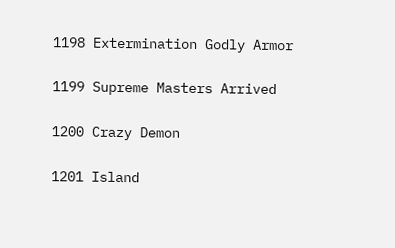1198 Extermination Godly Armor

1199 Supreme Masters Arrived

1200 Crazy Demon

1201 Island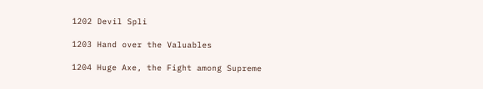1202 Devil Spli

1203 Hand over the Valuables

1204 Huge Axe, the Fight among Supreme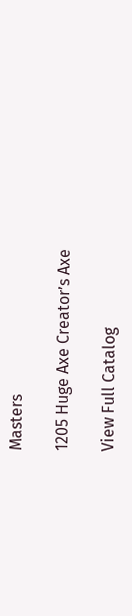Masters

1205 Huge Axe Creator’s Axe

View Full Catalog